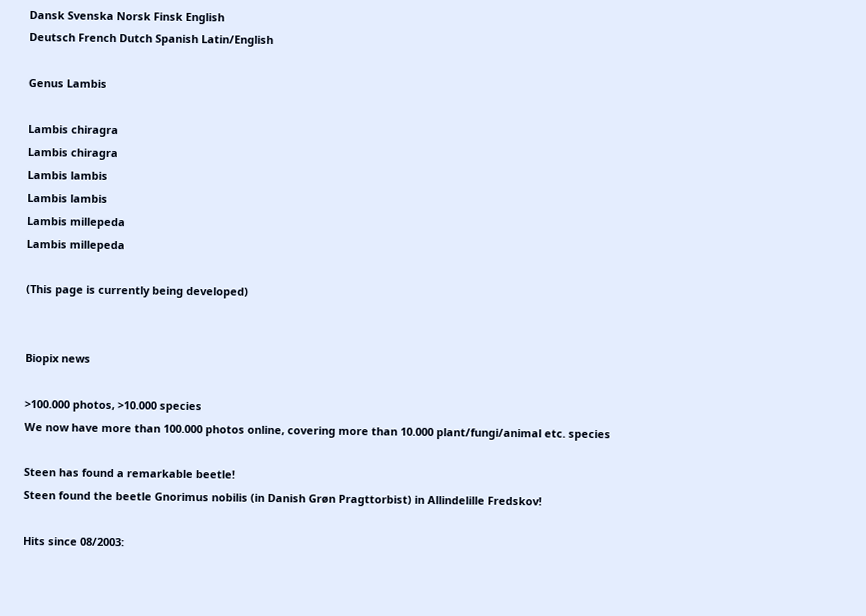Dansk Svenska Norsk Finsk English
Deutsch French Dutch Spanish Latin/English

Genus Lambis

Lambis chiragra
Lambis chiragra
Lambis lambis
Lambis lambis
Lambis millepeda
Lambis millepeda

(This page is currently being developed)


Biopix news

>100.000 photos, >10.000 species
We now have more than 100.000 photos online, covering more than 10.000 plant/fungi/animal etc. species

Steen has found a remarkable beetle!
Steen found the beetle Gnorimus nobilis (in Danish Grøn Pragttorbist) in Allindelille Fredskov!

Hits since 08/2003: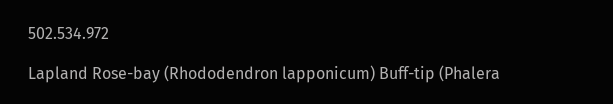502.534.972

Lapland Rose-bay (Rhododendron lapponicum) Buff-tip (Phalera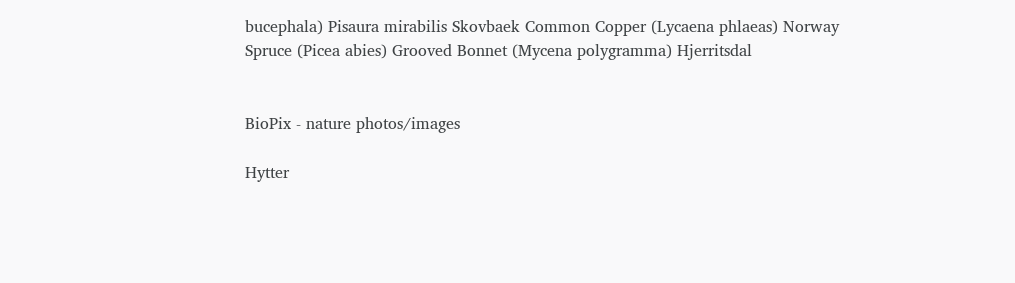bucephala) Pisaura mirabilis Skovbaek Common Copper (Lycaena phlaeas) Norway Spruce (Picea abies) Grooved Bonnet (Mycena polygramma) Hjerritsdal


BioPix - nature photos/images

Hytter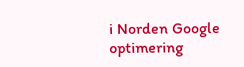i Norden Google optimering